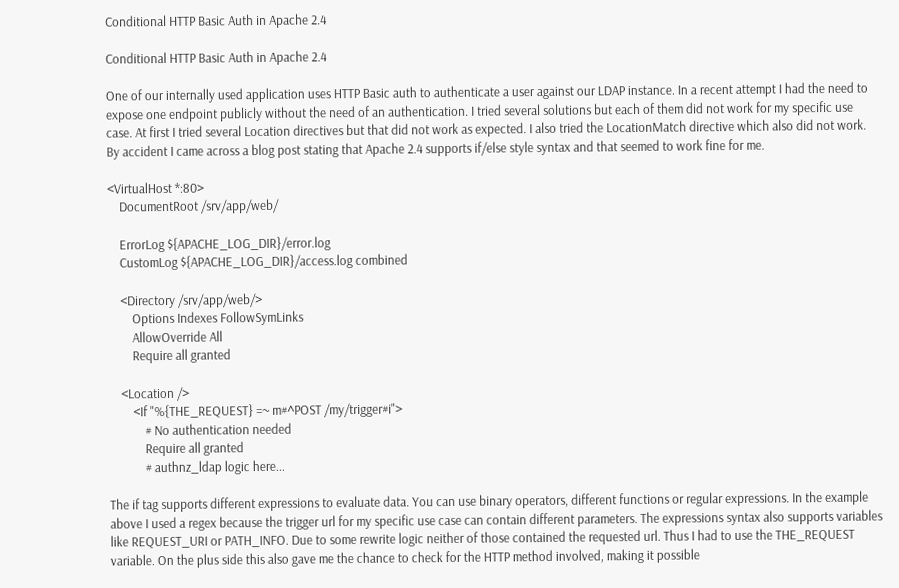Conditional HTTP Basic Auth in Apache 2.4

Conditional HTTP Basic Auth in Apache 2.4

One of our internally used application uses HTTP Basic auth to authenticate a user against our LDAP instance. In a recent attempt I had the need to expose one endpoint publicly without the need of an authentication. I tried several solutions but each of them did not work for my specific use case. At first I tried several Location directives but that did not work as expected. I also tried the LocationMatch directive which also did not work. By accident I came across a blog post stating that Apache 2.4 supports if/else style syntax and that seemed to work fine for me.

<VirtualHost *:80>
    DocumentRoot /srv/app/web/

    ErrorLog ${APACHE_LOG_DIR}/error.log
    CustomLog ${APACHE_LOG_DIR}/access.log combined

    <Directory /srv/app/web/>
        Options Indexes FollowSymLinks
        AllowOverride All
        Require all granted

    <Location />
        <If "%{THE_REQUEST} =~ m#^POST /my/trigger#i">
            # No authentication needed
            Require all granted
            # authnz_ldap logic here...

The if tag supports different expressions to evaluate data. You can use binary operators, different functions or regular expressions. In the example above I used a regex because the trigger url for my specific use case can contain different parameters. The expressions syntax also supports variables like REQUEST_URI or PATH_INFO. Due to some rewrite logic neither of those contained the requested url. Thus I had to use the THE_REQUEST variable. On the plus side this also gave me the chance to check for the HTTP method involved, making it possible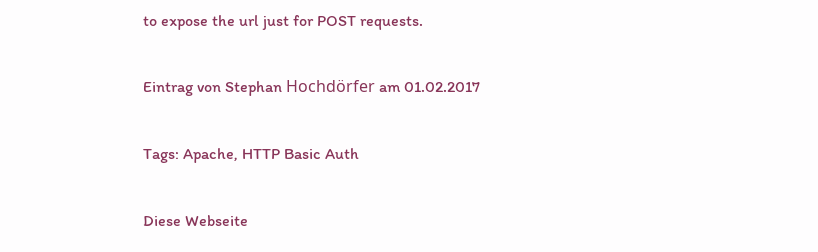to expose the url just for POST requests.

Eintrag von Stephan Hochdörfer am 01.02.2017

Tags: Apache, HTTP Basic Auth

Diese Webseite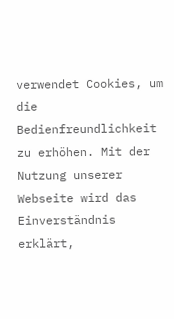verwendet Cookies, um die Bedienfreundlichkeit zu erhöhen. Mit der Nutzung unserer Webseite wird das Einverständnis erklärt,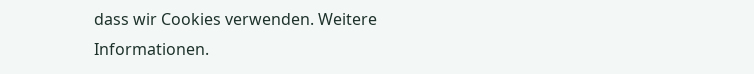dass wir Cookies verwenden. Weitere Informationen.